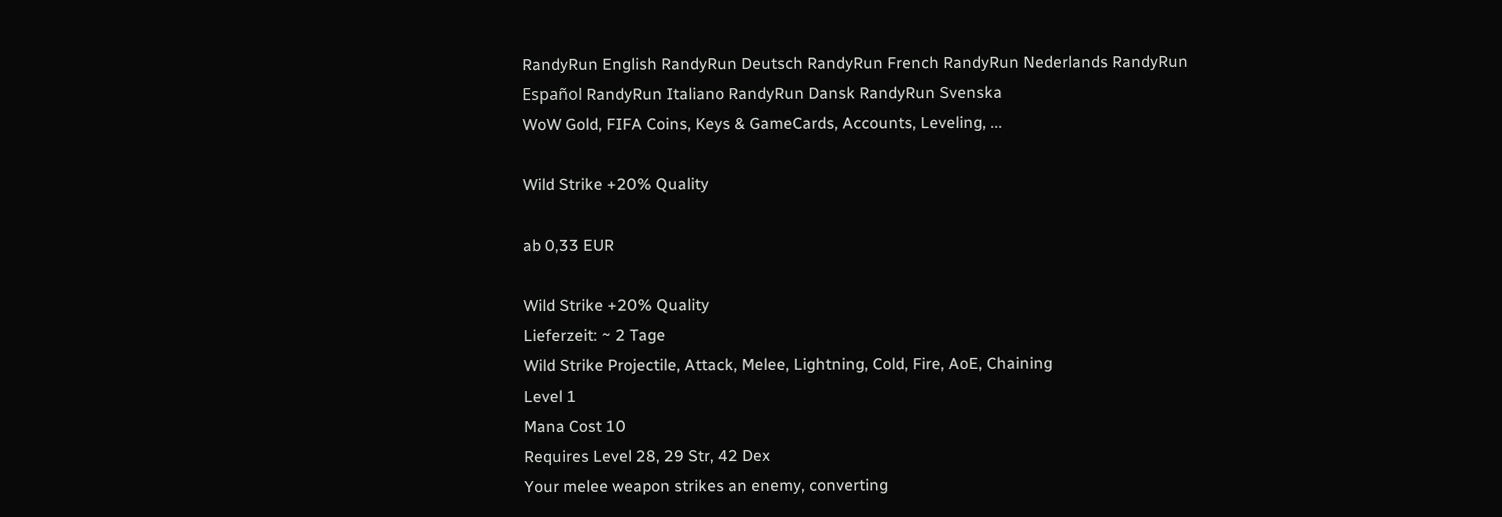RandyRun English RandyRun Deutsch RandyRun French RandyRun Nederlands RandyRun Español RandyRun Italiano RandyRun Dansk RandyRun Svenska
WoW Gold, FIFA Coins, Keys & GameCards, Accounts, Leveling, ...

Wild Strike +20% Quality

ab 0,33 EUR

Wild Strike +20% Quality
Lieferzeit: ~ 2 Tage
Wild Strike Projectile, Attack, Melee, Lightning, Cold, Fire, AoE, Chaining
Level 1
Mana Cost 10
Requires Level 28, 29 Str, 42 Dex
Your melee weapon strikes an enemy, converting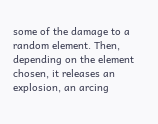some of the damage to a random element. Then, depending on the element chosen, it releases an explosion, an arcing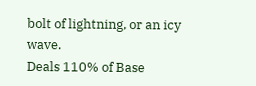bolt of lightning, or an icy wave.
Deals 110% of Base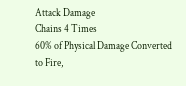Attack Damage
Chains 4 Times
60% of Physical Damage Converted to Fire,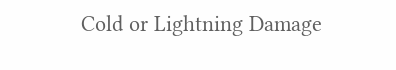Cold or Lightning Damage